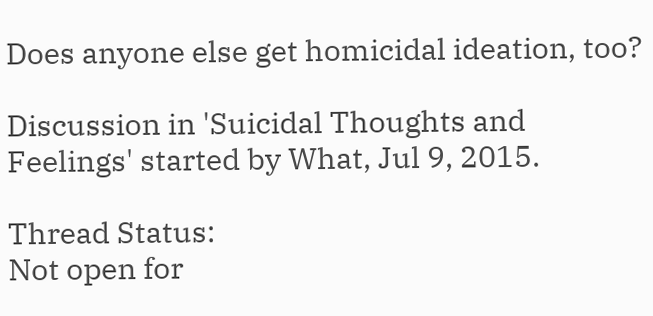Does anyone else get homicidal ideation, too?

Discussion in 'Suicidal Thoughts and Feelings' started by What, Jul 9, 2015.

Thread Status:
Not open for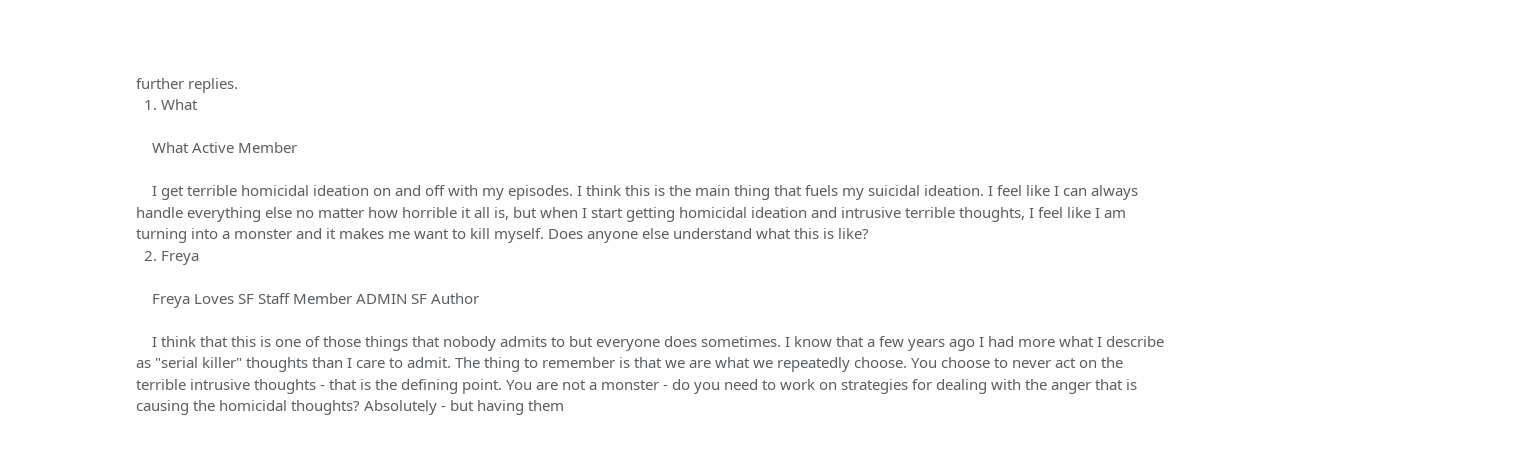further replies.
  1. What

    What Active Member

    I get terrible homicidal ideation on and off with my episodes. I think this is the main thing that fuels my suicidal ideation. I feel like I can always handle everything else no matter how horrible it all is, but when I start getting homicidal ideation and intrusive terrible thoughts, I feel like I am turning into a monster and it makes me want to kill myself. Does anyone else understand what this is like?
  2. Freya

    Freya Loves SF Staff Member ADMIN SF Author

    I think that this is one of those things that nobody admits to but everyone does sometimes. I know that a few years ago I had more what I describe as "serial killer" thoughts than I care to admit. The thing to remember is that we are what we repeatedly choose. You choose to never act on the terrible intrusive thoughts - that is the defining point. You are not a monster - do you need to work on strategies for dealing with the anger that is causing the homicidal thoughts? Absolutely - but having them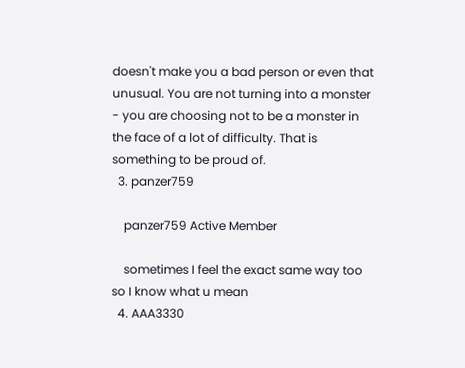doesn't make you a bad person or even that unusual. You are not turning into a monster - you are choosing not to be a monster in the face of a lot of difficulty. That is something to be proud of.
  3. panzer759

    panzer759 Active Member

    sometimes I feel the exact same way too so I know what u mean
  4. AAA3330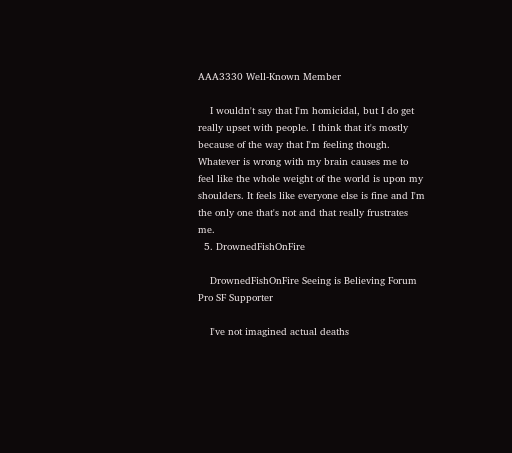AAA3330 Well-Known Member

    I wouldn't say that I'm homicidal, but I do get really upset with people. I think that it's mostly because of the way that I'm feeling though. Whatever is wrong with my brain causes me to feel like the whole weight of the world is upon my shoulders. It feels like everyone else is fine and I'm the only one that's not and that really frustrates me.
  5. DrownedFishOnFire

    DrownedFishOnFire Seeing is Believing Forum Pro SF Supporter

    I've not imagined actual deaths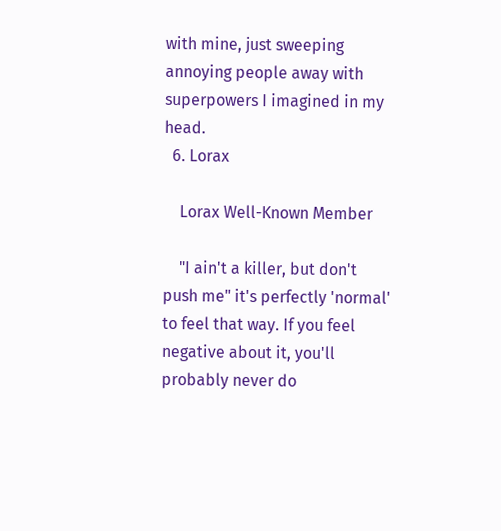with mine, just sweeping annoying people away with superpowers I imagined in my head.
  6. Lorax

    Lorax Well-Known Member

    "I ain't a killer, but don't push me" it's perfectly 'normal' to feel that way. If you feel negative about it, you'll probably never do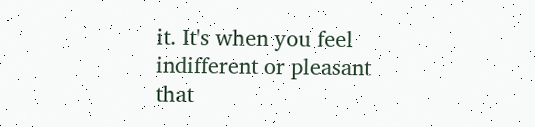it. It's when you feel indifferent or pleasant that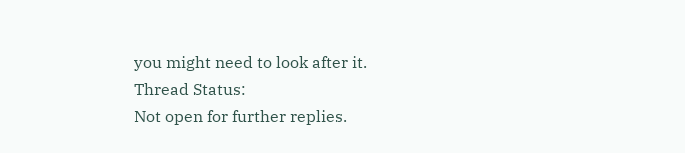you might need to look after it.
Thread Status:
Not open for further replies.